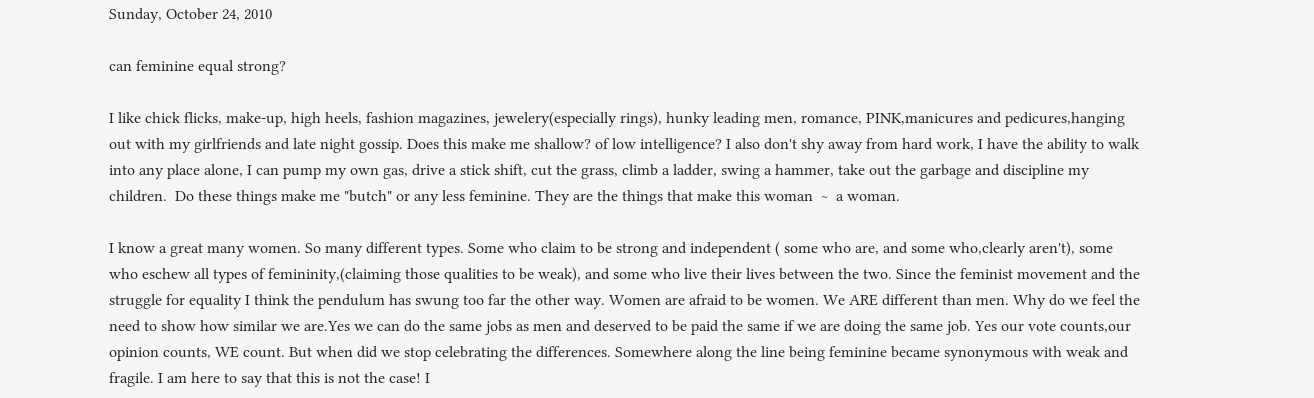Sunday, October 24, 2010

can feminine equal strong?

I like chick flicks, make-up, high heels, fashion magazines, jewelery(especially rings), hunky leading men, romance, PINK,manicures and pedicures,hanging out with my girlfriends and late night gossip. Does this make me shallow? of low intelligence? I also don't shy away from hard work, I have the ability to walk into any place alone, I can pump my own gas, drive a stick shift, cut the grass, climb a ladder, swing a hammer, take out the garbage and discipline my children.  Do these things make me "butch" or any less feminine. They are the things that make this woman  ~  a woman.

I know a great many women. So many different types. Some who claim to be strong and independent ( some who are, and some who,clearly aren't), some who eschew all types of femininity,(claiming those qualities to be weak), and some who live their lives between the two. Since the feminist movement and the struggle for equality I think the pendulum has swung too far the other way. Women are afraid to be women. We ARE different than men. Why do we feel the need to show how similar we are.Yes we can do the same jobs as men and deserved to be paid the same if we are doing the same job. Yes our vote counts,our opinion counts, WE count. But when did we stop celebrating the differences. Somewhere along the line being feminine became synonymous with weak and fragile. I am here to say that this is not the case! I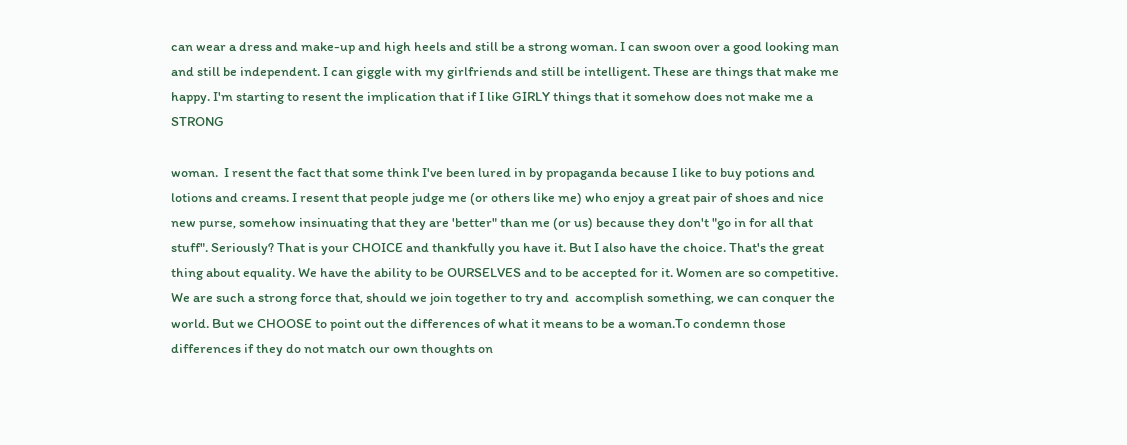can wear a dress and make-up and high heels and still be a strong woman. I can swoon over a good looking man and still be independent. I can giggle with my girlfriends and still be intelligent. These are things that make me happy. I'm starting to resent the implication that if I like GIRLY things that it somehow does not make me a STRONG

woman.  I resent the fact that some think I've been lured in by propaganda because I like to buy potions and lotions and creams. I resent that people judge me (or others like me) who enjoy a great pair of shoes and nice new purse, somehow insinuating that they are 'better" than me (or us) because they don't "go in for all that stuff". Seriously? That is your CHOICE and thankfully you have it. But I also have the choice. That's the great thing about equality. We have the ability to be OURSELVES and to be accepted for it. Women are so competitive. We are such a strong force that, should we join together to try and  accomplish something, we can conquer the world. But we CHOOSE to point out the differences of what it means to be a woman.To condemn those differences if they do not match our own thoughts on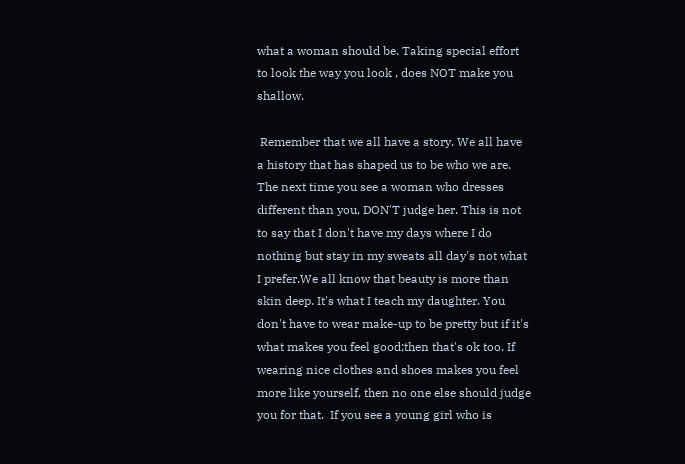what a woman should be. Taking special effort to look the way you look , does NOT make you shallow.

 Remember that we all have a story. We all have a history that has shaped us to be who we are. The next time you see a woman who dresses different than you, DON'T judge her. This is not to say that I don't have my days where I do nothing but stay in my sweats all day's not what I prefer.We all know that beauty is more than skin deep. It's what I teach my daughter. You don't have to wear make-up to be pretty but if it's what makes you feel good;then that's ok too. If wearing nice clothes and shoes makes you feel more like yourself, then no one else should judge you for that.  If you see a young girl who is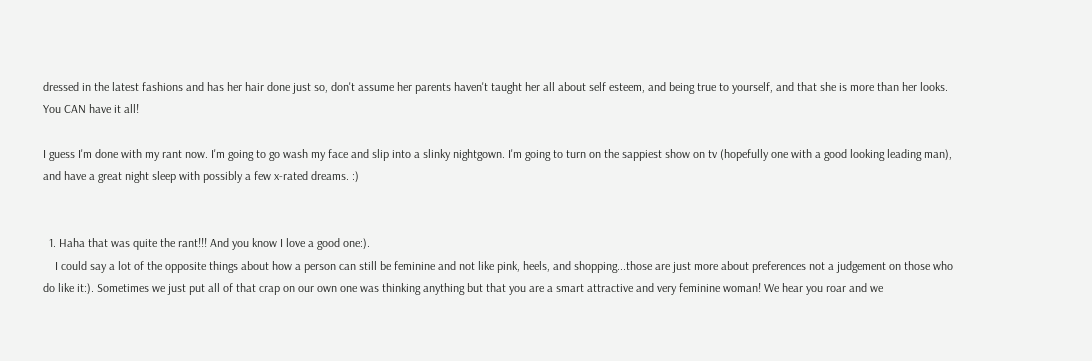dressed in the latest fashions and has her hair done just so, don't assume her parents haven't taught her all about self esteem, and being true to yourself, and that she is more than her looks. You CAN have it all!

I guess I'm done with my rant now. I'm going to go wash my face and slip into a slinky nightgown. I'm going to turn on the sappiest show on tv (hopefully one with a good looking leading man), and have a great night sleep with possibly a few x-rated dreams. :)


  1. Haha that was quite the rant!!! And you know I love a good one:).
    I could say a lot of the opposite things about how a person can still be feminine and not like pink, heels, and shopping...those are just more about preferences not a judgement on those who do like it:). Sometimes we just put all of that crap on our own one was thinking anything but that you are a smart attractive and very feminine woman! We hear you roar and we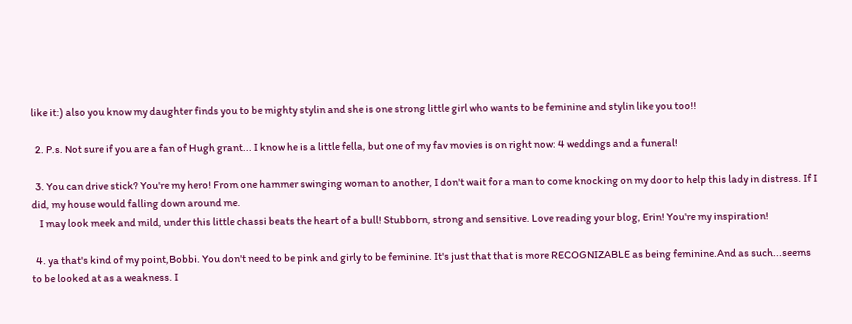like it:) also you know my daughter finds you to be mighty stylin and she is one strong little girl who wants to be feminine and stylin like you too!!

  2. P.s. Not sure if you are a fan of Hugh grant... I know he is a little fella, but one of my fav movies is on right now: 4 weddings and a funeral!

  3. You can drive stick? You're my hero! From one hammer swinging woman to another, I don't wait for a man to come knocking on my door to help this lady in distress. If I did, my house would falling down around me.
    I may look meek and mild, under this little chassi beats the heart of a bull! Stubborn, strong and sensitive. Love reading your blog, Erin! You're my inspiration!

  4. ya that's kind of my point,Bobbi. You don't need to be pink and girly to be feminine. It's just that that is more RECOGNIZABLE as being feminine.And as such...seems to be looked at as a weakness. I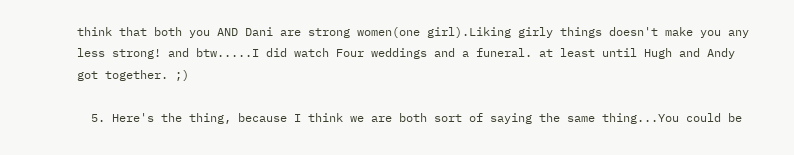think that both you AND Dani are strong women(one girl).Liking girly things doesn't make you any less strong! and btw.....I did watch Four weddings and a funeral. at least until Hugh and Andy got together. ;)

  5. Here's the thing, because I think we are both sort of saying the same thing...You could be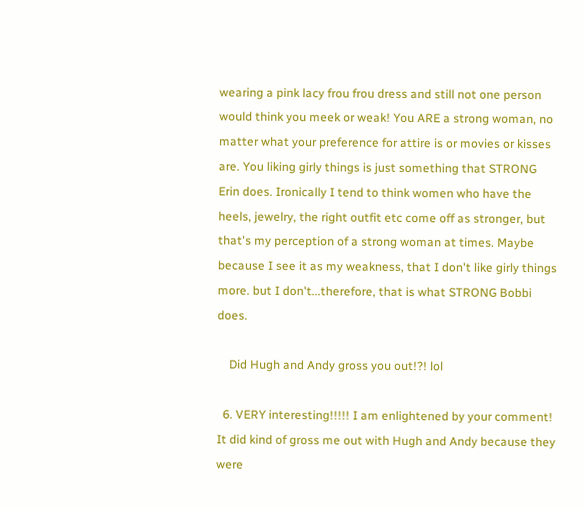wearing a pink lacy frou frou dress and still not one person would think you meek or weak! You ARE a strong woman, no matter what your preference for attire is or movies or kisses are. You liking girly things is just something that STRONG Erin does. Ironically I tend to think women who have the heels, jewelry, the right outfit etc come off as stronger, but that's my perception of a strong woman at times. Maybe because I see it as my weakness, that I don't like girly things more. but I don't...therefore, that is what STRONG Bobbi does.

    Did Hugh and Andy gross you out!?! lol

  6. VERY interesting!!!!! I am enlightened by your comment! It did kind of gross me out with Hugh and Andy because they were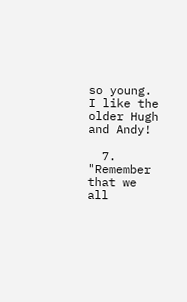so young. I like the older Hugh and Andy!

  7. "Remember that we all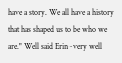have a story. We all have a history that has shaped us to be who we are." Well said Erin~very well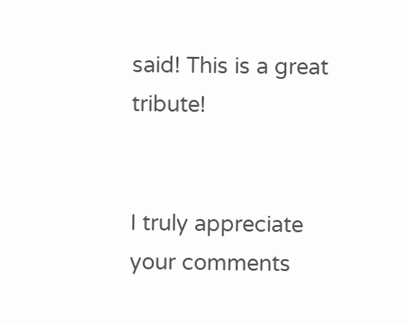said! This is a great tribute!


I truly appreciate your comments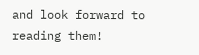and look forward to reading them!